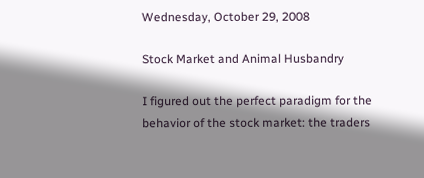Wednesday, October 29, 2008

Stock Market and Animal Husbandry

I figured out the perfect paradigm for the behavior of the stock market: the traders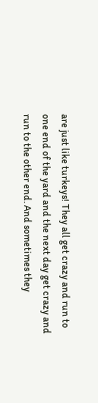are just like turkeys! They all get crazy and run to one end of the yard and the next day get crazy and run to the other end. And sometimes they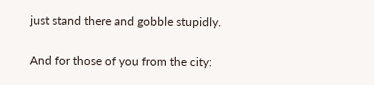just stand there and gobble stupidly.

And for those of you from the city: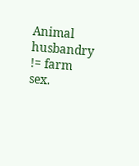Animal husbandry != farm sex.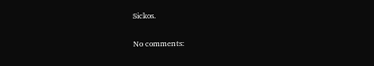Sickos.

No comments: